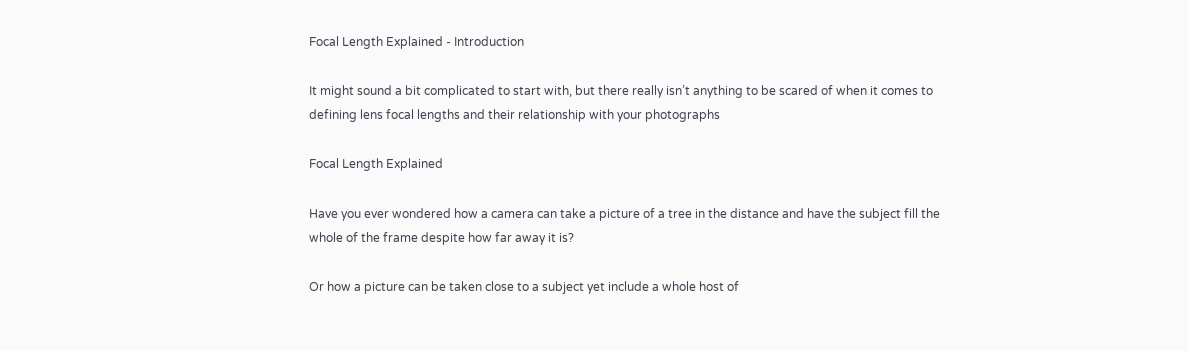Focal Length Explained - Introduction

It might sound a bit complicated to start with, but there really isn’t anything to be scared of when it comes to defining lens focal lengths and their relationship with your photographs

Focal Length Explained

Have you ever wondered how a camera can take a picture of a tree in the distance and have the subject fill the whole of the frame despite how far away it is?

Or how a picture can be taken close to a subject yet include a whole host of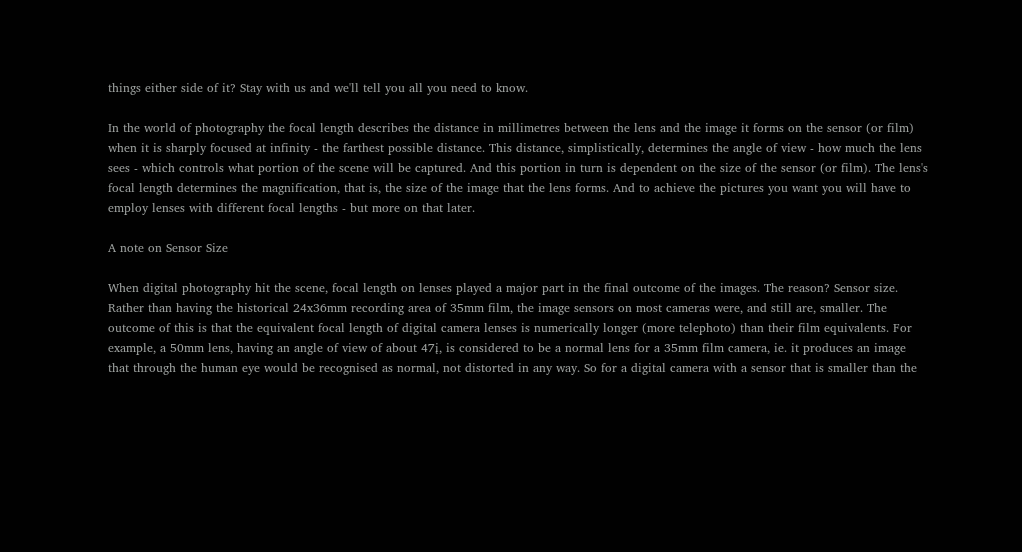things either side of it? Stay with us and we'll tell you all you need to know.

In the world of photography the focal length describes the distance in millimetres between the lens and the image it forms on the sensor (or film) when it is sharply focused at infinity - the farthest possible distance. This distance, simplistically, determines the angle of view - how much the lens sees - which controls what portion of the scene will be captured. And this portion in turn is dependent on the size of the sensor (or film). The lens's focal length determines the magnification, that is, the size of the image that the lens forms. And to achieve the pictures you want you will have to employ lenses with different focal lengths - but more on that later.

A note on Sensor Size

When digital photography hit the scene, focal length on lenses played a major part in the final outcome of the images. The reason? Sensor size. Rather than having the historical 24x36mm recording area of 35mm film, the image sensors on most cameras were, and still are, smaller. The outcome of this is that the equivalent focal length of digital camera lenses is numerically longer (more telephoto) than their film equivalents. For example, a 50mm lens, having an angle of view of about 47į, is considered to be a normal lens for a 35mm film camera, ie. it produces an image that through the human eye would be recognised as normal, not distorted in any way. So for a digital camera with a sensor that is smaller than the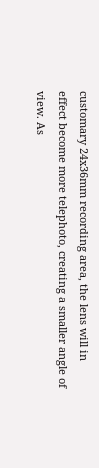customary 24x36mm recording area, the lens will in effect become more telephoto, creating a smaller angle of view. As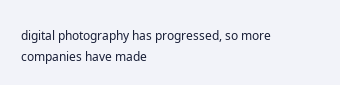digital photography has progressed, so more companies have made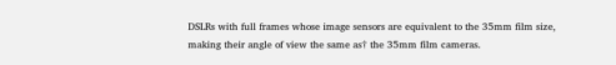DSLRs with full frames whose image sensors are equivalent to the 35mm film size, making their angle of view the same as† the 35mm film cameras.